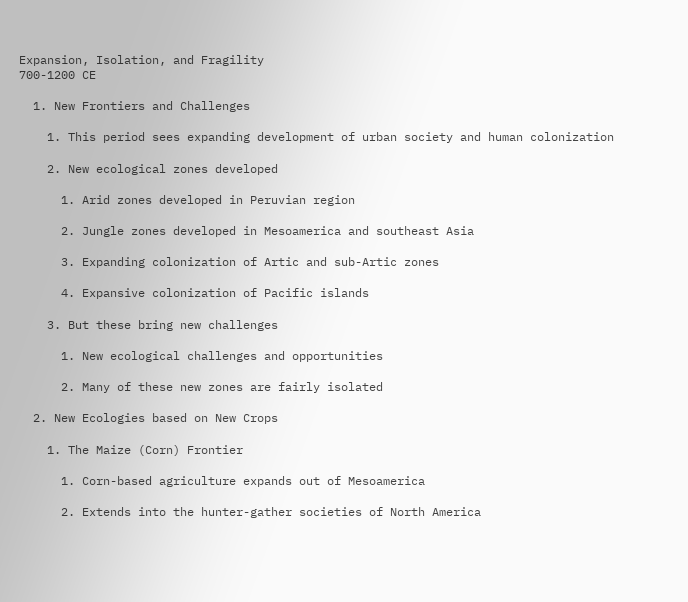Expansion, Isolation, and Fragility
700-1200 CE

  1. New Frontiers and Challenges

    1. This period sees expanding development of urban society and human colonization

    2. New ecological zones developed

      1. Arid zones developed in Peruvian region

      2. Jungle zones developed in Mesoamerica and southeast Asia

      3. Expanding colonization of Artic and sub-Artic zones

      4. Expansive colonization of Pacific islands

    3. But these bring new challenges

      1. New ecological challenges and opportunities

      2. Many of these new zones are fairly isolated

  2. New Ecologies based on New Crops

    1. The Maize (Corn) Frontier

      1. Corn-based agriculture expands out of Mesoamerica

      2. Extends into the hunter-gather societies of North America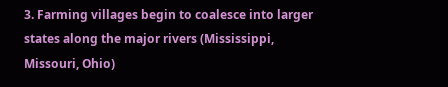3. Farming villages begin to coalesce into larger states along the major rivers (Mississippi, Missouri, Ohio)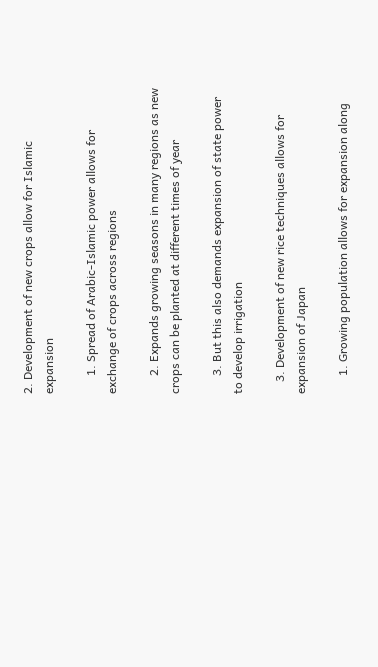2. Development of new crops allow for Islamic expansion

      1. Spread of Arabic-Islamic power allows for exchange of crops across regions

      2. Expands growing seasons in many regions as new crops can be planted at different times of year

      3. But this also demands expansion of state power to develop irrigation

    3. Development of new rice techniques allows for expansion of Japan

      1. Growing population allows for expansion along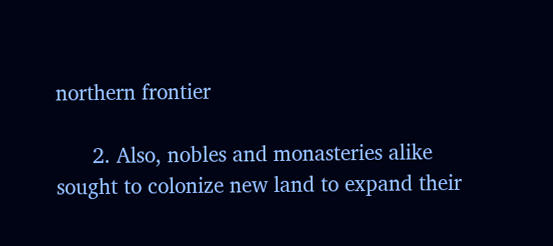northern frontier

      2. Also, nobles and monasteries alike sought to colonize new land to expand their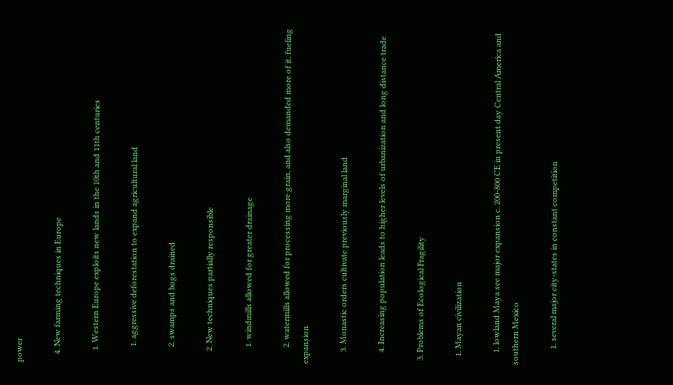power

    4. New farming techniques in Europe

      1. Western Europe exploits new lands in the 10th and 11th centuries

        1. aggressive deforestation to expand agricultural land

        2. swamps and bogs drained

      2. New techniques partially responsible

        1. windmills allowed for greater drainage

        2. watermills allowed for processing more grain, and also demanded more of it, fueling expansion

      3. Monastic orders cultivate previously marginal land

      4. Increasing population leads to higher levels of urbanization and long distance trade

  3. Problems of Ecological Fragility

    1. Mayan civilization

      1. lowland Maya see major expansion c. 200-800 CE in present day Central America and southern Mexico

        1. several major city-states in constant competition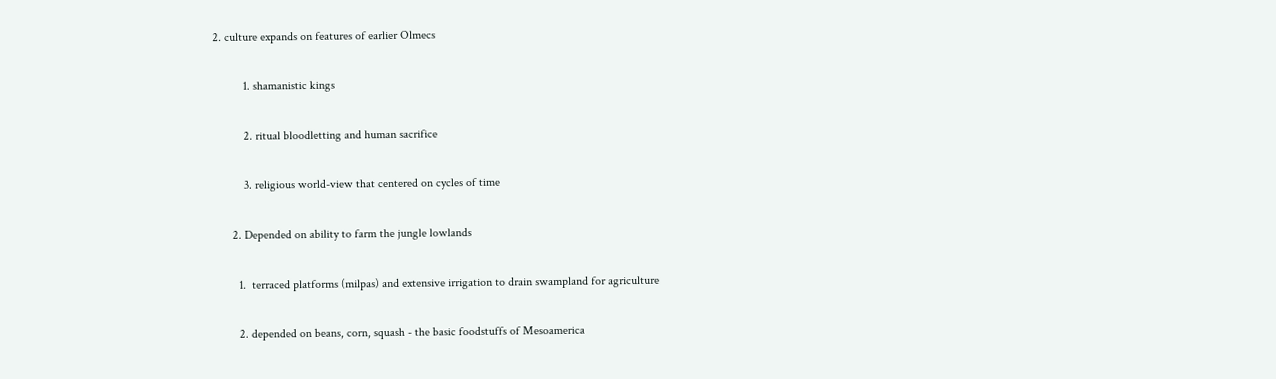2. culture expands on features of earlier Olmecs

          1. shamanistic kings

          2. ritual bloodletting and human sacrifice

          3. religious world-view that centered on cycles of time

      2. Depended on ability to farm the jungle lowlands

        1.  terraced platforms (milpas) and extensive irrigation to drain swampland for agriculture

        2. depended on beans, corn, squash - the basic foodstuffs of Mesoamerica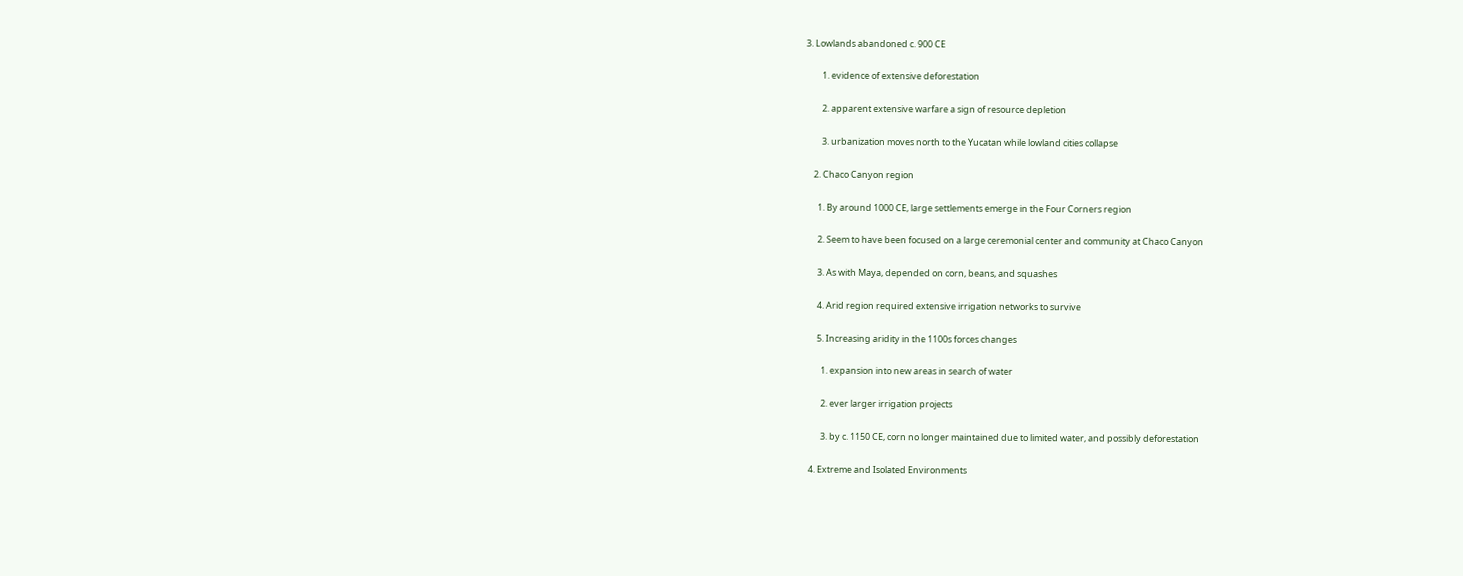3. Lowlands abandoned c. 900 CE

        1. evidence of extensive deforestation

        2. apparent extensive warfare a sign of resource depletion

        3. urbanization moves north to the Yucatan while lowland cities collapse

    2. Chaco Canyon region

      1. By around 1000 CE, large settlements emerge in the Four Corners region

      2. Seem to have been focused on a large ceremonial center and community at Chaco Canyon

      3. As with Maya, depended on corn, beans, and squashes

      4. Arid region required extensive irrigation networks to survive

      5. Increasing aridity in the 1100s forces changes

        1. expansion into new areas in search of water

        2. ever larger irrigation projects

        3. by c. 1150 CE, corn no longer maintained due to limited water, and possibly deforestation

  4. Extreme and Isolated Environments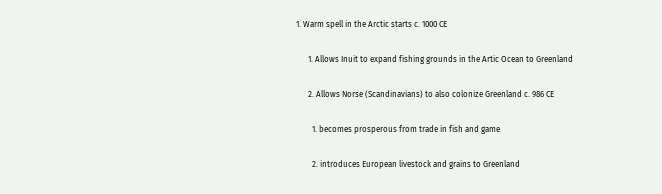1. Warm spell in the Arctic starts c. 1000 CE

      1. Allows Inuit to expand fishing grounds in the Artic Ocean to Greenland

      2. Allows Norse (Scandinavians) to also colonize Greenland c. 986 CE

        1. becomes prosperous from trade in fish and game

        2. introduces European livestock and grains to Greenland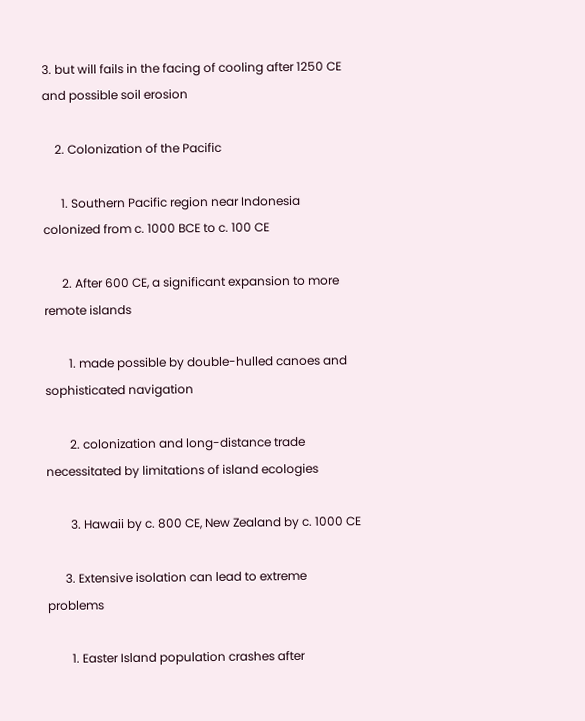3. but will fails in the facing of cooling after 1250 CE and possible soil erosion

    2. Colonization of the Pacific

      1. Southern Pacific region near Indonesia colonized from c. 1000 BCE to c. 100 CE

      2. After 600 CE, a significant expansion to more remote islands

        1. made possible by double-hulled canoes and sophisticated navigation

        2. colonization and long-distance trade necessitated by limitations of island ecologies

        3. Hawaii by c. 800 CE, New Zealand by c. 1000 CE

      3. Extensive isolation can lead to extreme problems

        1. Easter Island population crashes after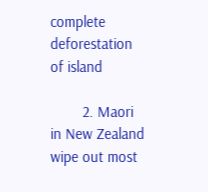complete deforestation of island

        2. Maori in New Zealand wipe out most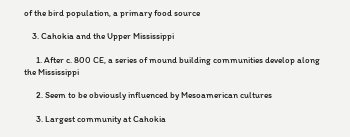of the bird population, a primary food source

    3. Cahokia and the Upper Mississippi

      1. After c. 800 CE, a series of mound building communities develop along the Mississippi

      2. Seem to be obviously influenced by Mesoamerican cultures

      3. Largest community at Cahokia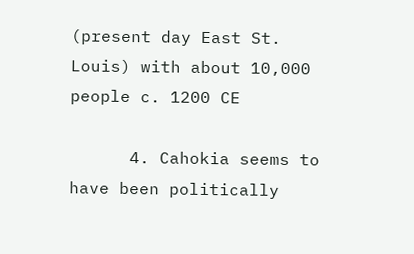(present day East St. Louis) with about 10,000 people c. 1200 CE

      4. Cahokia seems to have been politically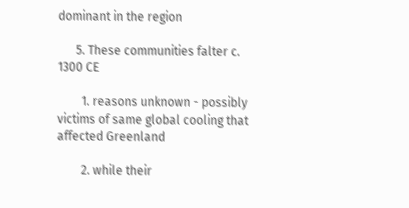dominant in the region

      5. These communities falter c. 1300 CE

        1. reasons unknown - possibly victims of same global cooling that affected Greenland

        2. while their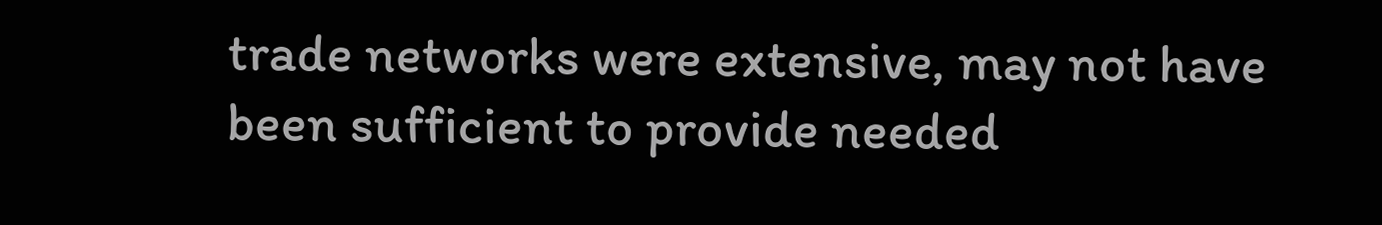trade networks were extensive, may not have been sufficient to provide needed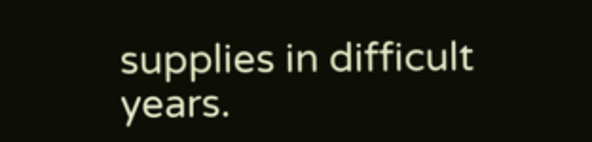supplies in difficult years.